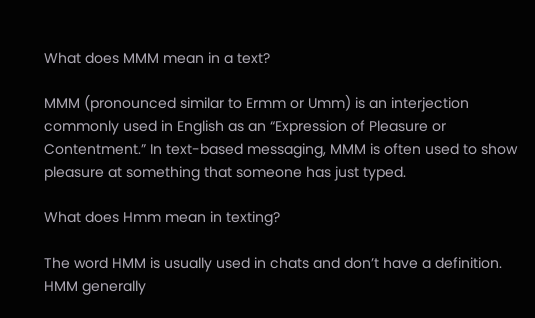What does MMM mean in a text?

MMM (pronounced similar to Ermm or Umm) is an interjection commonly used in English as an “Expression of Pleasure or Contentment.” In text-based messaging, MMM is often used to show pleasure at something that someone has just typed.

What does Hmm mean in texting?

The word HMM is usually used in chats and don’t have a definition. HMM generally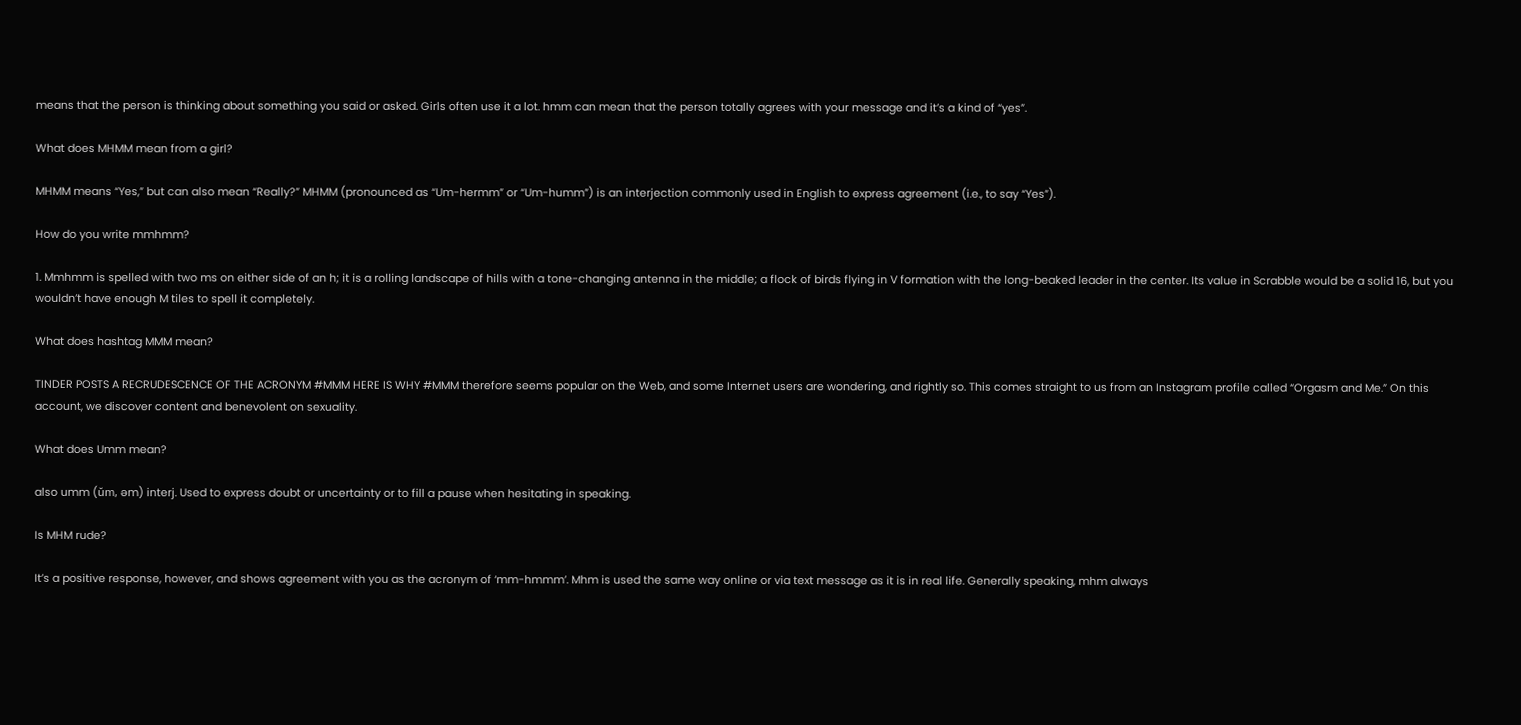means that the person is thinking about something you said or asked. Girls often use it a lot. hmm can mean that the person totally agrees with your message and it’s a kind of “yes”.

What does MHMM mean from a girl?

MHMM means “Yes,” but can also mean “Really?” MHMM (pronounced as “Um-hermm” or “Um-humm”) is an interjection commonly used in English to express agreement (i.e., to say “Yes”).

How do you write mmhmm?

1. Mmhmm is spelled with two ms on either side of an h; it is a rolling landscape of hills with a tone-changing antenna in the middle; a flock of birds flying in V formation with the long-beaked leader in the center. Its value in Scrabble would be a solid 16, but you wouldn’t have enough M tiles to spell it completely.

What does hashtag MMM mean?

TINDER POSTS A RECRUDESCENCE OF THE ACRONYM #MMM HERE IS WHY #MMM therefore seems popular on the Web, and some Internet users are wondering, and rightly so. This comes straight to us from an Instagram profile called “Orgasm and Me.” On this account, we discover content and benevolent on sexuality.

What does Umm mean?

also umm (ŭm, əm) interj. Used to express doubt or uncertainty or to fill a pause when hesitating in speaking.

Is MHM rude?

It’s a positive response, however, and shows agreement with you as the acronym of ‘mm-hmmm’. Mhm is used the same way online or via text message as it is in real life. Generally speaking, mhm always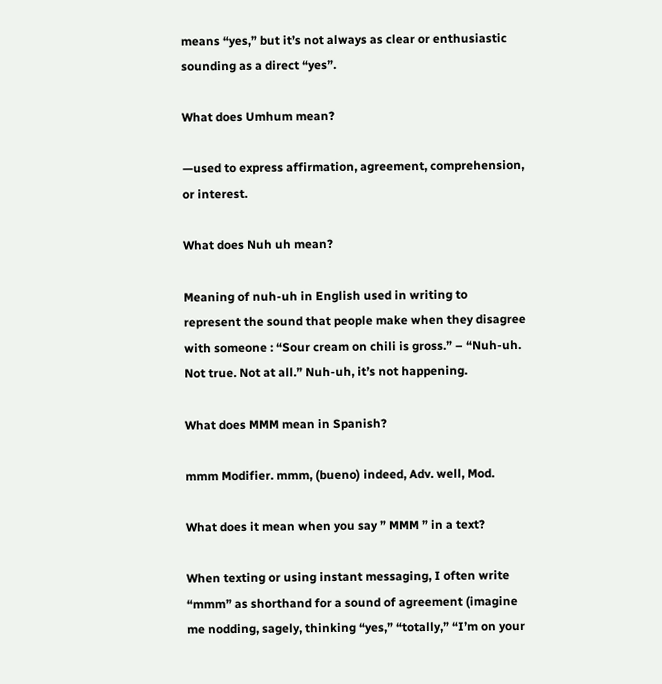means “yes,” but it’s not always as clear or enthusiastic sounding as a direct “yes”.

What does Umhum mean?

—used to express affirmation, agreement, comprehension, or interest.

What does Nuh uh mean?

Meaning of nuh-uh in English used in writing to represent the sound that people make when they disagree with someone : “Sour cream on chili is gross.” – “Nuh-uh. Not true. Not at all.” Nuh-uh, it’s not happening.

What does MMM mean in Spanish?

mmm Modifier. mmm, (bueno) indeed, Adv. well, Mod.

What does it mean when you say ” MMM ” in a text?

When texting or using instant messaging, I often write “mmm” as shorthand for a sound of agreement (imagine me nodding, sagely, thinking “yes,” “totally,” “I’m on your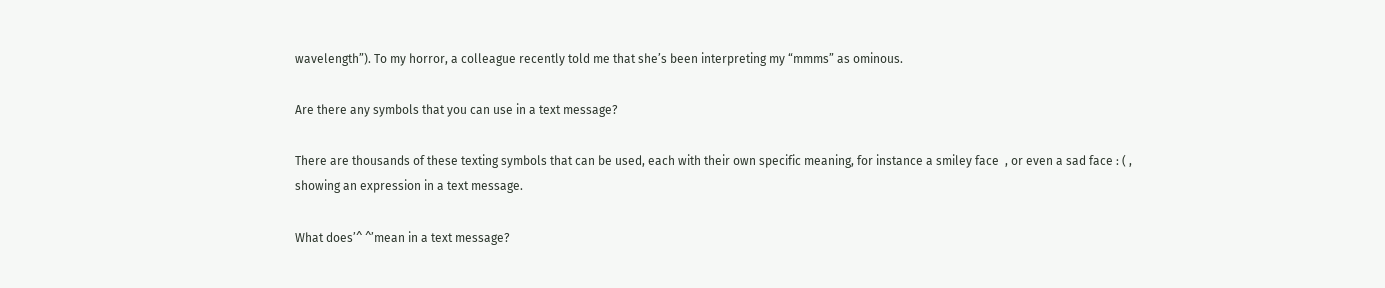wavelength”). To my horror, a colleague recently told me that she’s been interpreting my “mmms” as ominous.

Are there any symbols that you can use in a text message?

There are thousands of these texting symbols that can be used, each with their own specific meaning, for instance a smiley face  , or even a sad face : ( , showing an expression in a text message.

What does’^ ^’mean in a text message?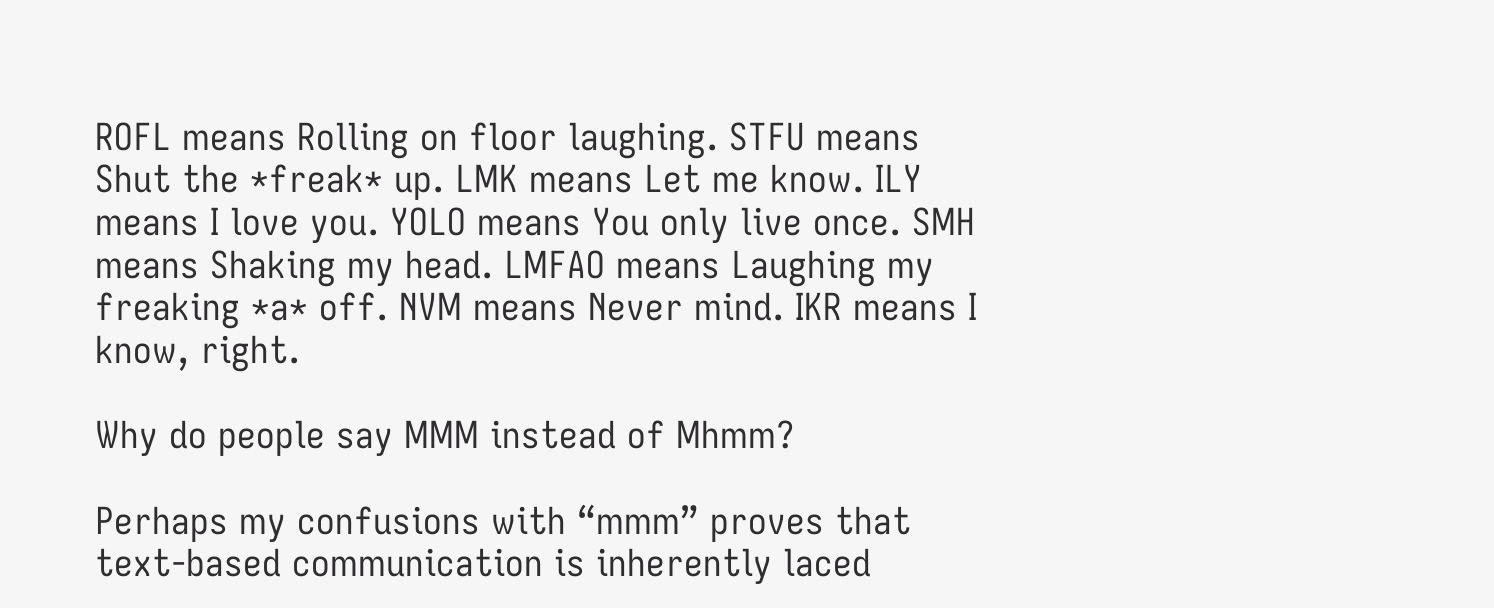ROFL means Rolling on floor laughing. STFU means Shut the *freak* up. LMK means Let me know. ILY means I love you. YOLO means You only live once. SMH means Shaking my head. LMFAO means Laughing my freaking *a* off. NVM means Never mind. IKR means I know, right.

Why do people say MMM instead of Mhmm?

Perhaps my confusions with “mmm” proves that text-based communication is inherently laced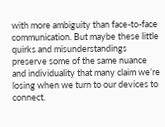with more ambiguity than face-to-face communication. But maybe these little quirks and misunderstandings preserve some of the same nuance and individuality that many claim we’re losing when we turn to our devices to connect.